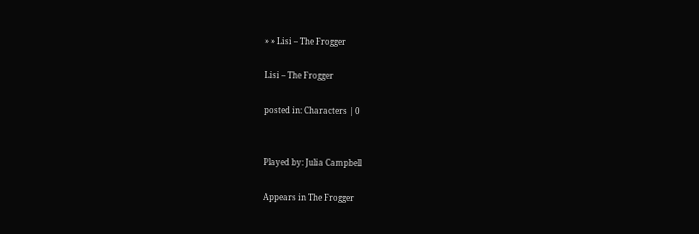» » Lisi – The Frogger

Lisi – The Frogger

posted in: Characters | 0


Played by: Julia Campbell

Appears in The Frogger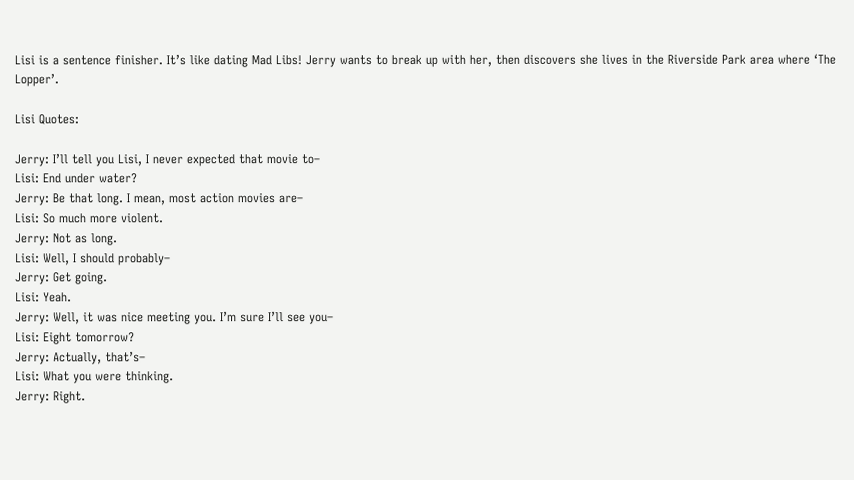Lisi is a sentence finisher. It’s like dating Mad Libs! Jerry wants to break up with her, then discovers she lives in the Riverside Park area where ‘The Lopper’.

Lisi Quotes:

Jerry: I’ll tell you Lisi, I never expected that movie to–
Lisi: End under water?
Jerry: Be that long. I mean, most action movies are–
Lisi: So much more violent.
Jerry: Not as long.
Lisi: Well, I should probably–
Jerry: Get going.
Lisi: Yeah.
Jerry: Well, it was nice meeting you. I’m sure I’ll see you–
Lisi: Eight tomorrow?
Jerry: Actually, that’s–
Lisi: What you were thinking.
Jerry: Right.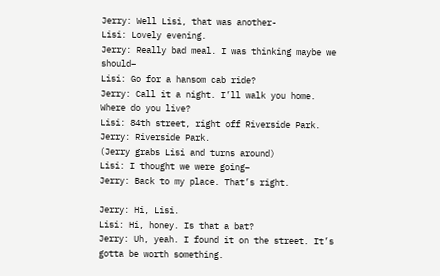Jerry: Well Lisi, that was another-
Lisi: Lovely evening.
Jerry: Really bad meal. I was thinking maybe we should–
Lisi: Go for a hansom cab ride?
Jerry: Call it a night. I’ll walk you home. Where do you live?
Lisi: 84th street, right off Riverside Park.
Jerry: Riverside Park.
(Jerry grabs Lisi and turns around)
Lisi: I thought we were going–
Jerry: Back to my place. That’s right.

Jerry: Hi, Lisi.
Lisi: Hi, honey. Is that a bat?
Jerry: Uh, yeah. I found it on the street. It’s gotta be worth something.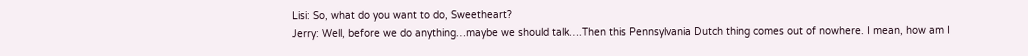Lisi: So, what do you want to do, Sweetheart?
Jerry: Well, before we do anything…maybe we should talk….Then this Pennsylvania Dutch thing comes out of nowhere. I mean, how am I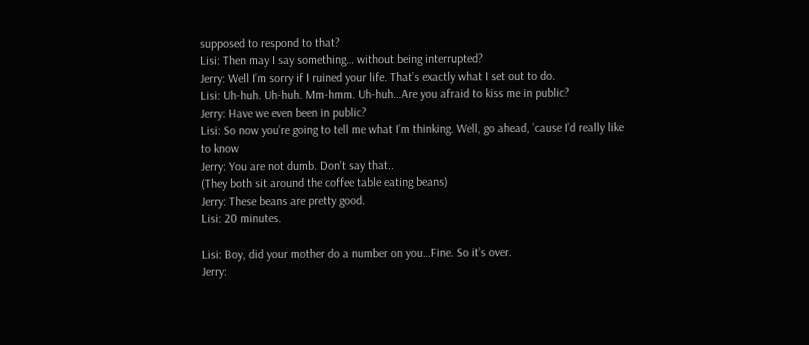supposed to respond to that?
Lisi: Then may I say something… without being interrupted?
Jerry: Well I’m sorry if I ruined your life. That’s exactly what I set out to do.
Lisi: Uh-huh. Uh-huh. Mm-hmm. Uh-huh…Are you afraid to kiss me in public?
Jerry: Have we even been in public?
Lisi: So now you’re going to tell me what I’m thinking. Well, go ahead, ’cause I’d really like to know
Jerry: You are not dumb. Don’t say that..
(They both sit around the coffee table eating beans)
Jerry: These beans are pretty good.
Lisi: 20 minutes.

Lisi: Boy, did your mother do a number on you…Fine. So it’s over.
Jerry: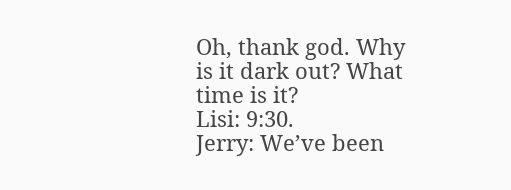Oh, thank god. Why is it dark out? What time is it?
Lisi: 9:30.
Jerry: We’ve been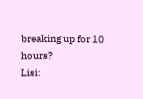breaking up for 10 hours?
Lisi: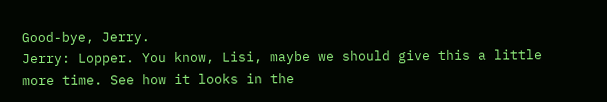Good-bye, Jerry.
Jerry: Lopper. You know, Lisi, maybe we should give this a little more time. See how it looks in the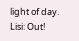light of day.
Lisi: Out!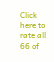Click here to rate all 66 of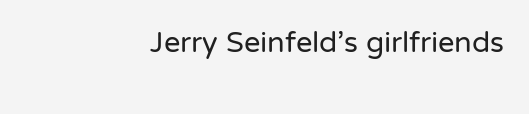Jerry Seinfeld’s girlfriends